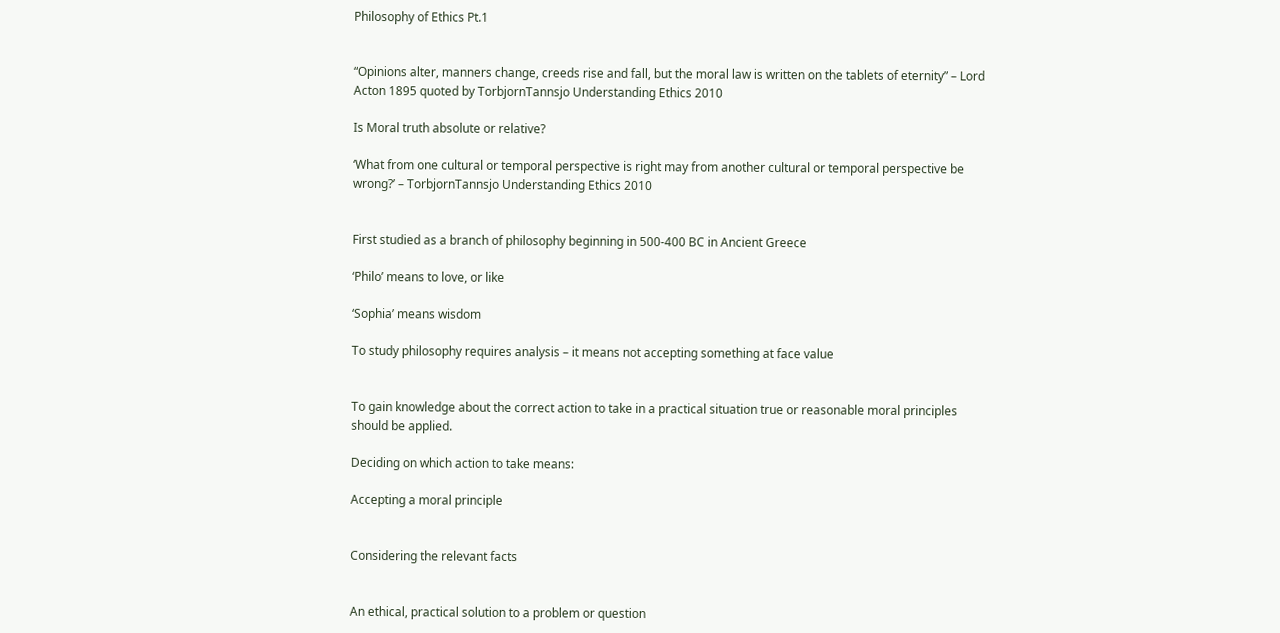Philosophy of Ethics Pt.1


“Opinions alter, manners change, creeds rise and fall, but the moral law is written on the tablets of eternity” – Lord Acton 1895 quoted by TorbjornTannsjo Understanding Ethics 2010

Is Moral truth absolute or relative?

‘What from one cultural or temporal perspective is right may from another cultural or temporal perspective be wrong?’ – TorbjornTannsjo Understanding Ethics 2010


First studied as a branch of philosophy beginning in 500-400 BC in Ancient Greece

‘Philo’ means to love, or like

‘Sophia’ means wisdom

To study philosophy requires analysis – it means not accepting something at face value


To gain knowledge about the correct action to take in a practical situation true or reasonable moral principles should be applied.

Deciding on which action to take means:

Accepting a moral principle


Considering the relevant facts


An ethical, practical solution to a problem or question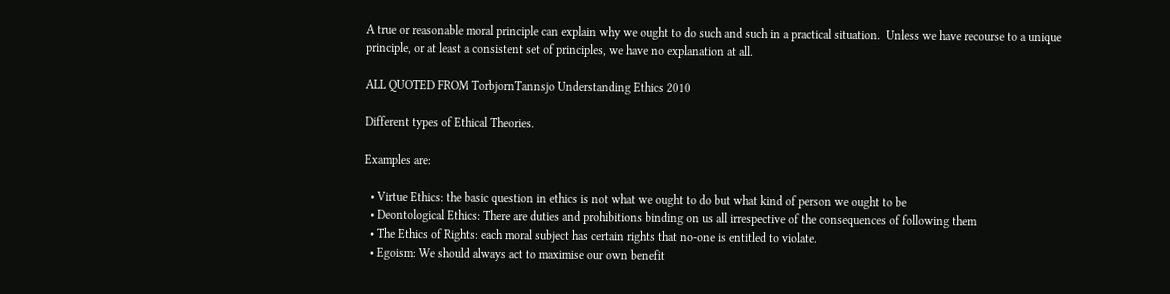A true or reasonable moral principle can explain why we ought to do such and such in a practical situation.  Unless we have recourse to a unique principle, or at least a consistent set of principles, we have no explanation at all.

ALL QUOTED FROM TorbjornTannsjo Understanding Ethics 2010

Different types of Ethical Theories.

Examples are:

  • Virtue Ethics: the basic question in ethics is not what we ought to do but what kind of person we ought to be
  • Deontological Ethics: There are duties and prohibitions binding on us all irrespective of the consequences of following them
  • The Ethics of Rights: each moral subject has certain rights that no-one is entitled to violate.
  • Egoism: We should always act to maximise our own benefit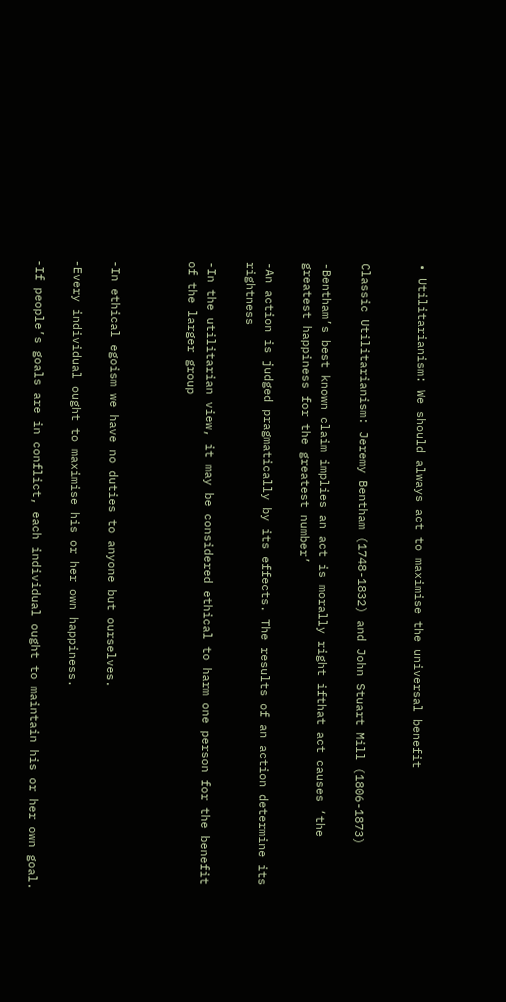• Utilitarianism: We should always act to maximise the universal benefit


Classic Utilitarianism: Jeremy Bentham (1748-1832) and John Stuart Mill (1806-1873)

-Bentham’s best known claim implies an act is morally right ifthat act causes ‘the greatest happiness for the greatest number’

-An action is judged pragmatically by its effects. The results of an action determine its rightness

-In the utilitarian view, it may be considered ethical to harm one person for the benefit of the larger group



-In ethical egoism we have no duties to anyone but ourselves.

-Every individual ought to maximise his or her own happiness.

-If people’s goals are in conflict, each individual ought to maintain his or her own goal.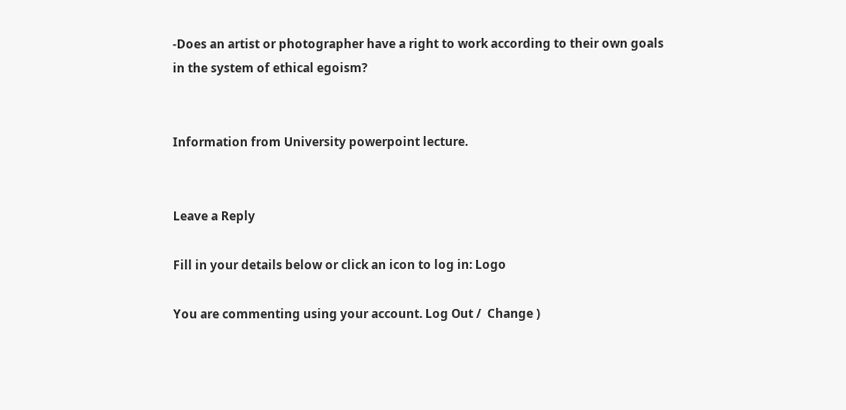-Does an artist or photographer have a right to work according to their own goals in the system of ethical egoism?


Information from University powerpoint lecture.


Leave a Reply

Fill in your details below or click an icon to log in: Logo

You are commenting using your account. Log Out /  Change )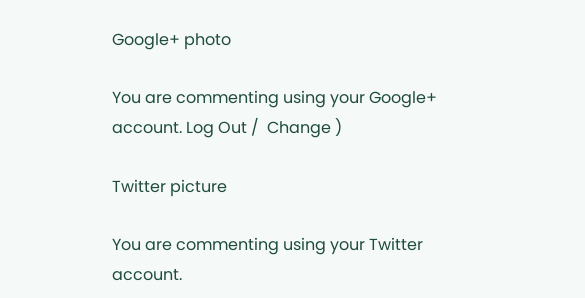Google+ photo

You are commenting using your Google+ account. Log Out /  Change )

Twitter picture

You are commenting using your Twitter account.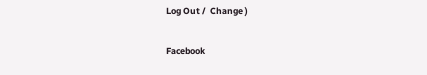Log Out /  Change )

Facebook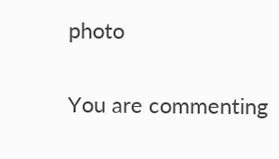photo

You are commenting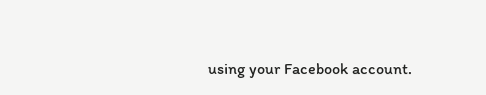using your Facebook account.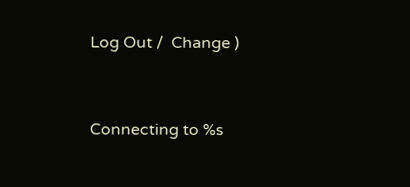Log Out /  Change )


Connecting to %s